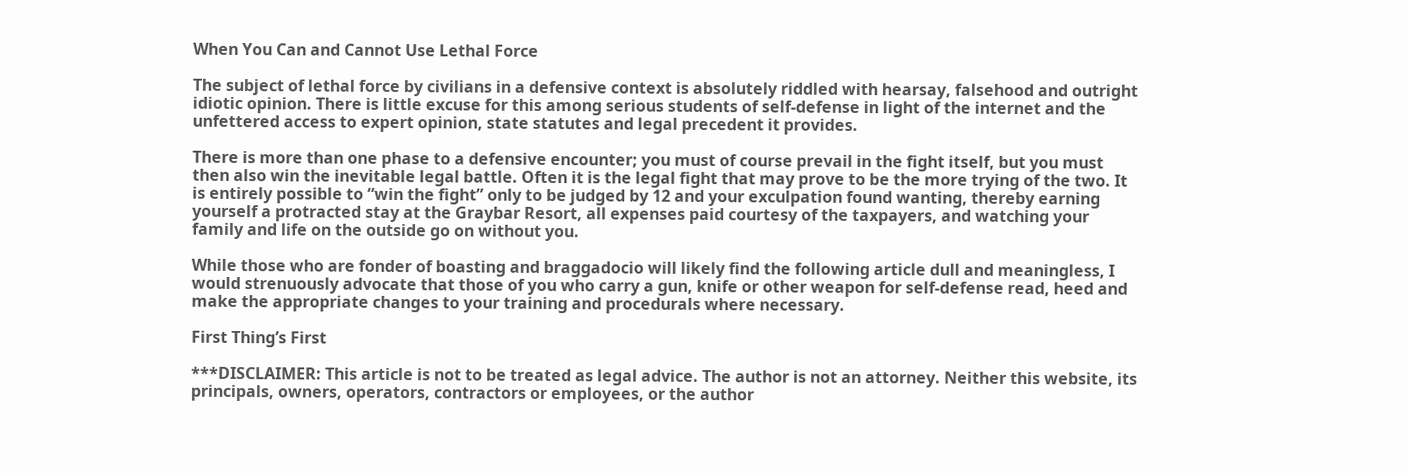When You Can and Cannot Use Lethal Force

The subject of lethal force by civilians in a defensive context is absolutely riddled with hearsay, falsehood and outright idiotic opinion. There is little excuse for this among serious students of self-defense in light of the internet and the unfettered access to expert opinion, state statutes and legal precedent it provides.

There is more than one phase to a defensive encounter; you must of course prevail in the fight itself, but you must then also win the inevitable legal battle. Often it is the legal fight that may prove to be the more trying of the two. It is entirely possible to “win the fight” only to be judged by 12 and your exculpation found wanting, thereby earning yourself a protracted stay at the Graybar Resort, all expenses paid courtesy of the taxpayers, and watching your family and life on the outside go on without you.

While those who are fonder of boasting and braggadocio will likely find the following article dull and meaningless, I would strenuously advocate that those of you who carry a gun, knife or other weapon for self-defense read, heed and make the appropriate changes to your training and procedurals where necessary.

First Thing’s First

***DISCLAIMER: This article is not to be treated as legal advice. The author is not an attorney. Neither this website, its principals, owners, operators, contractors or employees, or the author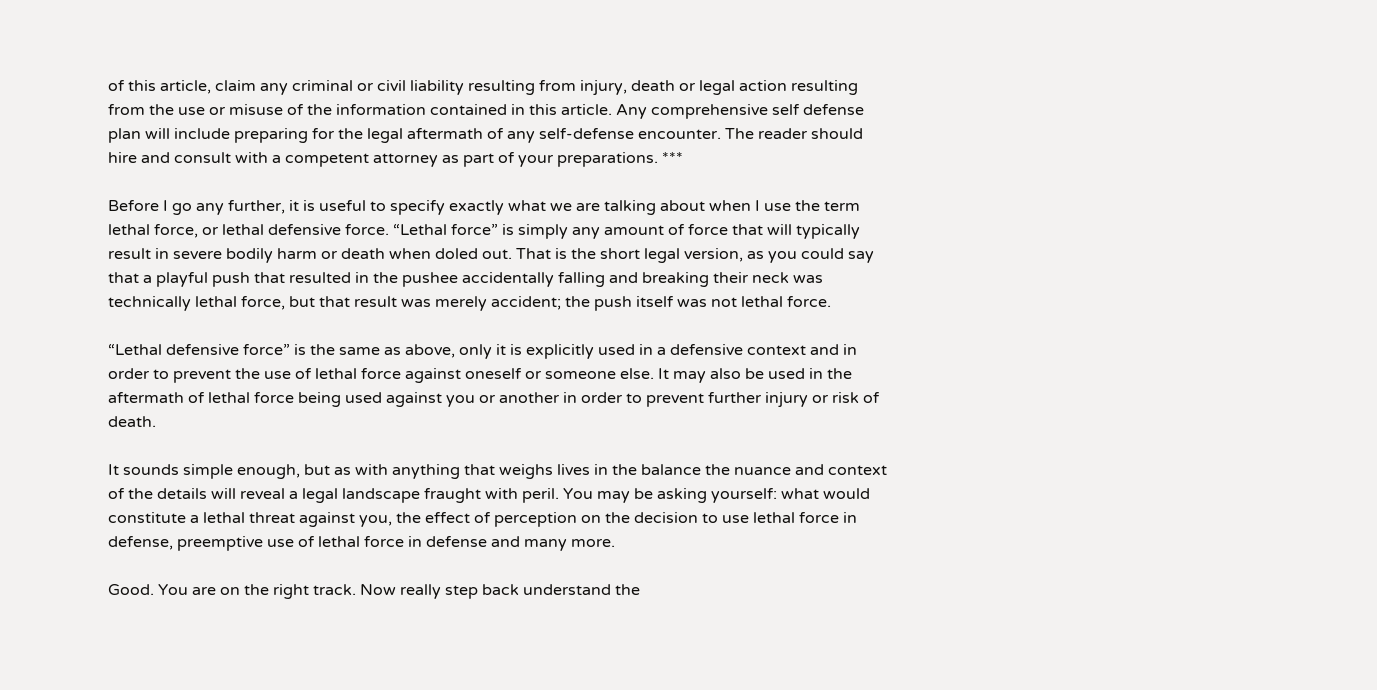of this article, claim any criminal or civil liability resulting from injury, death or legal action resulting from the use or misuse of the information contained in this article. Any comprehensive self defense plan will include preparing for the legal aftermath of any self-defense encounter. The reader should hire and consult with a competent attorney as part of your preparations. ***

Before I go any further, it is useful to specify exactly what we are talking about when I use the term lethal force, or lethal defensive force. “Lethal force” is simply any amount of force that will typically result in severe bodily harm or death when doled out. That is the short legal version, as you could say that a playful push that resulted in the pushee accidentally falling and breaking their neck was technically lethal force, but that result was merely accident; the push itself was not lethal force.

“Lethal defensive force” is the same as above, only it is explicitly used in a defensive context and in order to prevent the use of lethal force against oneself or someone else. It may also be used in the aftermath of lethal force being used against you or another in order to prevent further injury or risk of death.

It sounds simple enough, but as with anything that weighs lives in the balance the nuance and context of the details will reveal a legal landscape fraught with peril. You may be asking yourself: what would constitute a lethal threat against you, the effect of perception on the decision to use lethal force in defense, preemptive use of lethal force in defense and many more.

Good. You are on the right track. Now really step back understand the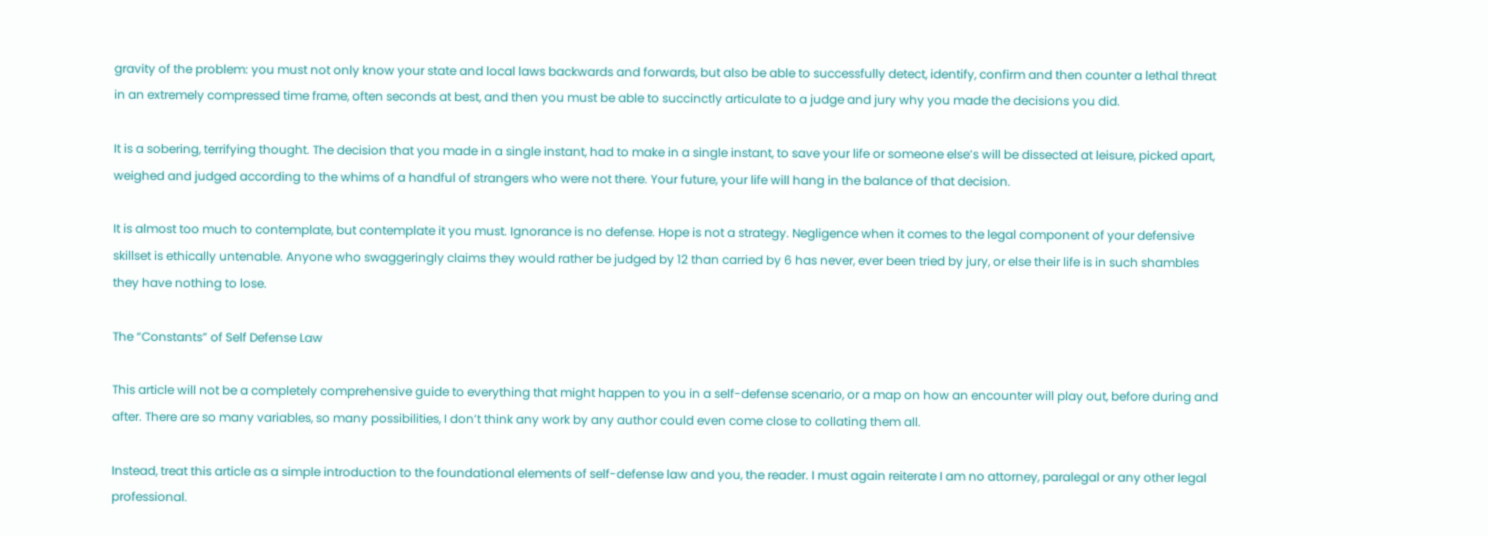gravity of the problem: you must not only know your state and local laws backwards and forwards, but also be able to successfully detect, identify, confirm and then counter a lethal threat in an extremely compressed time frame, often seconds at best, and then you must be able to succinctly articulate to a judge and jury why you made the decisions you did.

It is a sobering, terrifying thought. The decision that you made in a single instant, had to make in a single instant, to save your life or someone else’s will be dissected at leisure, picked apart, weighed and judged according to the whims of a handful of strangers who were not there. Your future, your life will hang in the balance of that decision.

It is almost too much to contemplate, but contemplate it you must. Ignorance is no defense. Hope is not a strategy. Negligence when it comes to the legal component of your defensive skillset is ethically untenable. Anyone who swaggeringly claims they would rather be judged by 12 than carried by 6 has never, ever been tried by jury, or else their life is in such shambles they have nothing to lose.

The “Constants” of Self Defense Law

This article will not be a completely comprehensive guide to everything that might happen to you in a self-defense scenario, or a map on how an encounter will play out, before during and after. There are so many variables, so many possibilities, I don’t think any work by any author could even come close to collating them all.

Instead, treat this article as a simple introduction to the foundational elements of self-defense law and you, the reader. I must again reiterate I am no attorney, paralegal or any other legal professional.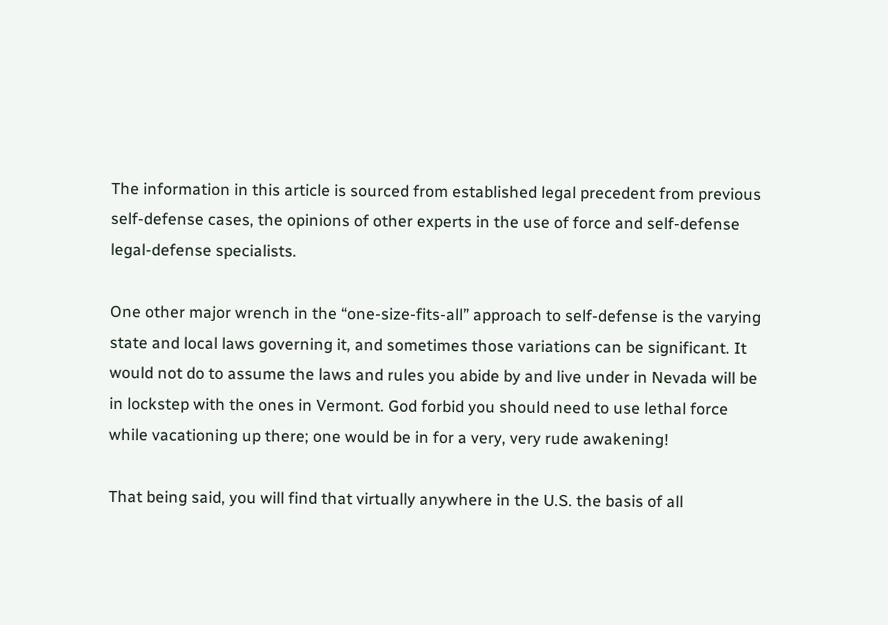The information in this article is sourced from established legal precedent from previous self-defense cases, the opinions of other experts in the use of force and self-defense legal-defense specialists.

One other major wrench in the “one-size-fits-all” approach to self-defense is the varying state and local laws governing it, and sometimes those variations can be significant. It would not do to assume the laws and rules you abide by and live under in Nevada will be in lockstep with the ones in Vermont. God forbid you should need to use lethal force while vacationing up there; one would be in for a very, very rude awakening!

That being said, you will find that virtually anywhere in the U.S. the basis of all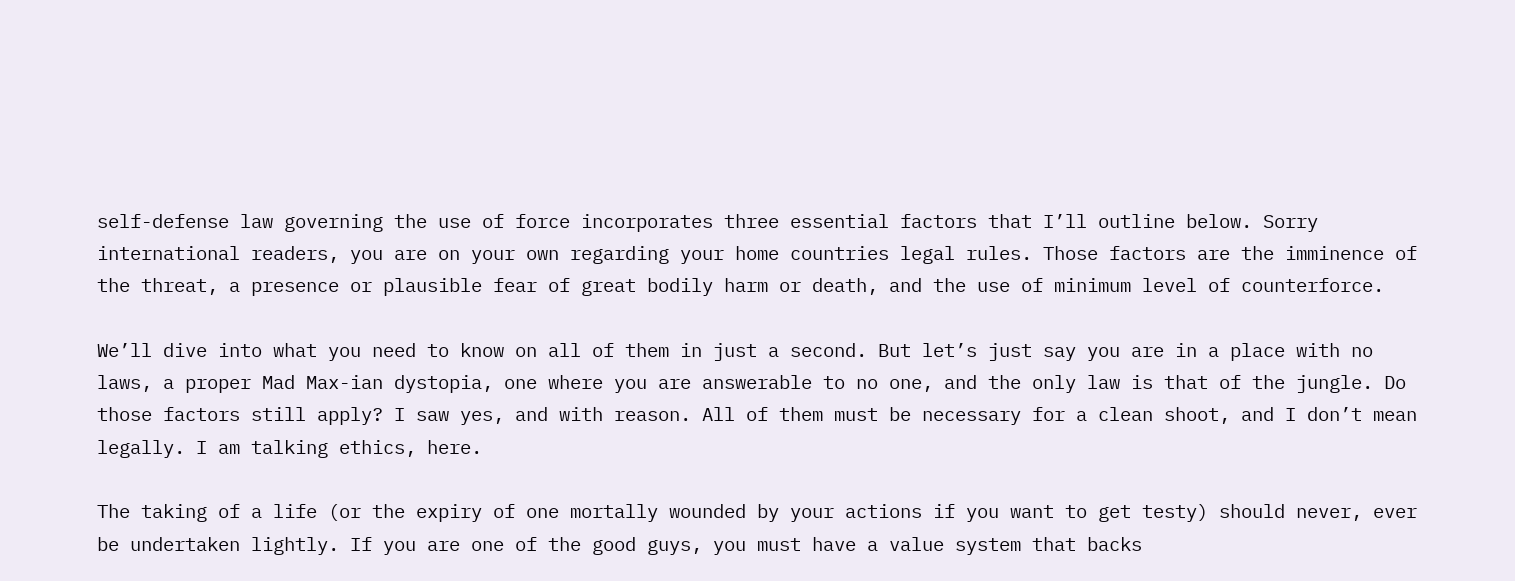self-defense law governing the use of force incorporates three essential factors that I’ll outline below. Sorry international readers, you are on your own regarding your home countries legal rules. Those factors are the imminence of the threat, a presence or plausible fear of great bodily harm or death, and the use of minimum level of counterforce.

We’ll dive into what you need to know on all of them in just a second. But let’s just say you are in a place with no laws, a proper Mad Max-ian dystopia, one where you are answerable to no one, and the only law is that of the jungle. Do those factors still apply? I saw yes, and with reason. All of them must be necessary for a clean shoot, and I don’t mean legally. I am talking ethics, here.

The taking of a life (or the expiry of one mortally wounded by your actions if you want to get testy) should never, ever be undertaken lightly. If you are one of the good guys, you must have a value system that backs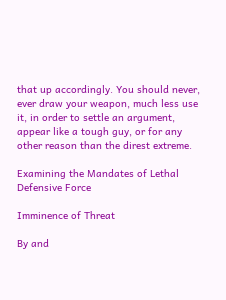that up accordingly. You should never, ever draw your weapon, much less use it, in order to settle an argument, appear like a tough guy, or for any other reason than the direst extreme.

Examining the Mandates of Lethal Defensive Force

Imminence of Threat

By and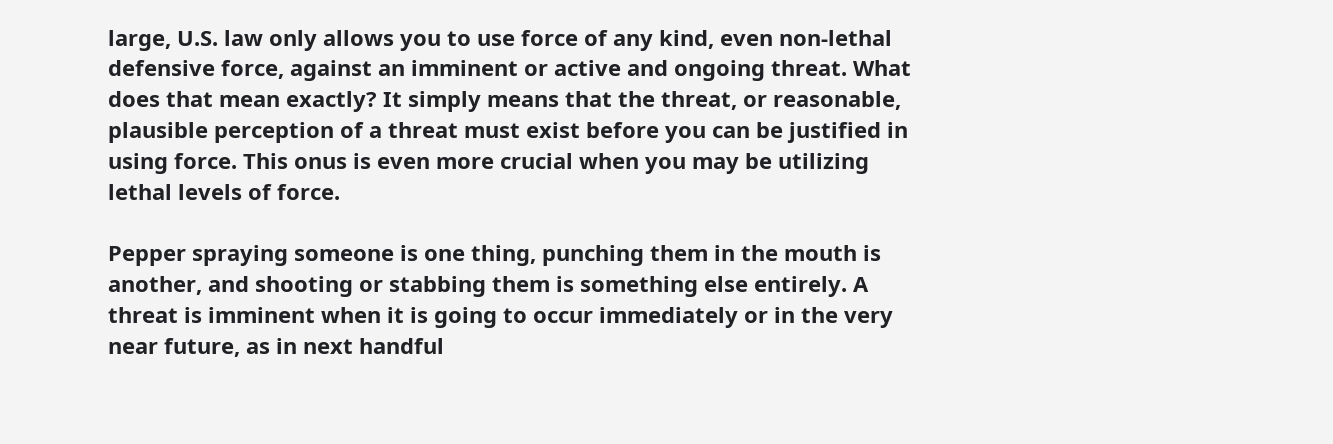large, U.S. law only allows you to use force of any kind, even non-lethal defensive force, against an imminent or active and ongoing threat. What does that mean exactly? It simply means that the threat, or reasonable, plausible perception of a threat must exist before you can be justified in using force. This onus is even more crucial when you may be utilizing lethal levels of force.

Pepper spraying someone is one thing, punching them in the mouth is another, and shooting or stabbing them is something else entirely. A threat is imminent when it is going to occur immediately or in the very near future, as in next handful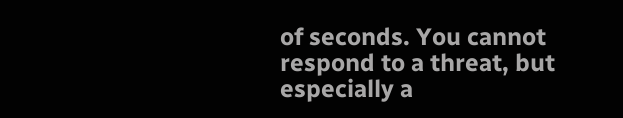of seconds. You cannot respond to a threat, but especially a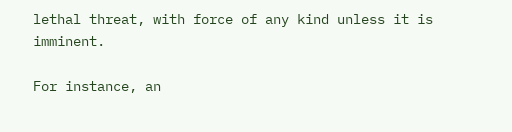lethal threat, with force of any kind unless it is imminent.

For instance, an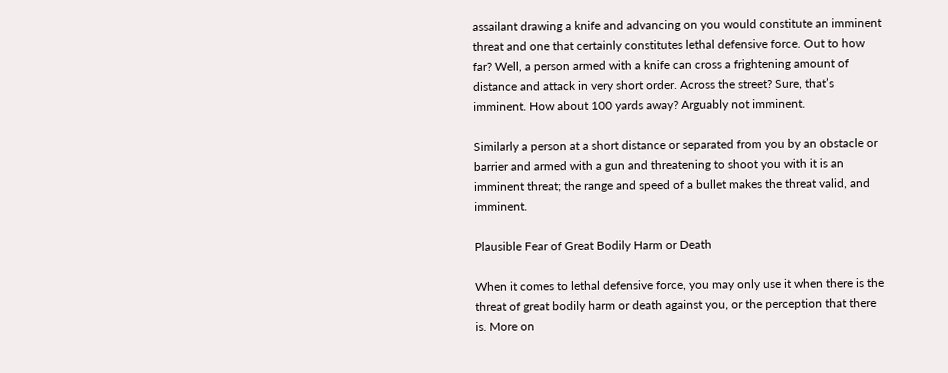assailant drawing a knife and advancing on you would constitute an imminent threat and one that certainly constitutes lethal defensive force. Out to how far? Well, a person armed with a knife can cross a frightening amount of distance and attack in very short order. Across the street? Sure, that’s imminent. How about 100 yards away? Arguably not imminent.

Similarly a person at a short distance or separated from you by an obstacle or barrier and armed with a gun and threatening to shoot you with it is an imminent threat; the range and speed of a bullet makes the threat valid, and imminent.

Plausible Fear of Great Bodily Harm or Death

When it comes to lethal defensive force, you may only use it when there is the threat of great bodily harm or death against you, or the perception that there is. More on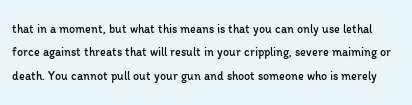that in a moment, but what this means is that you can only use lethal force against threats that will result in your crippling, severe maiming or death. You cannot pull out your gun and shoot someone who is merely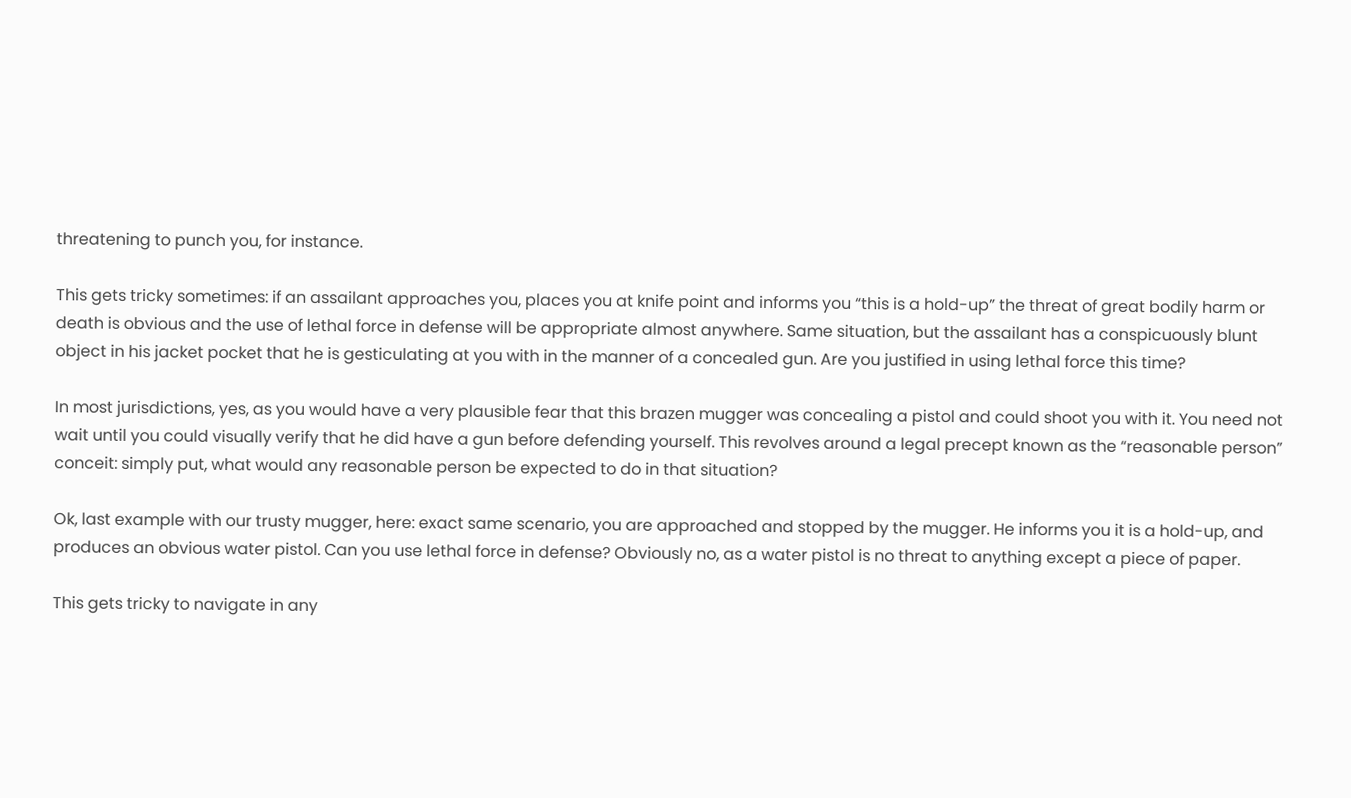threatening to punch you, for instance.

This gets tricky sometimes: if an assailant approaches you, places you at knife point and informs you “this is a hold-up” the threat of great bodily harm or death is obvious and the use of lethal force in defense will be appropriate almost anywhere. Same situation, but the assailant has a conspicuously blunt object in his jacket pocket that he is gesticulating at you with in the manner of a concealed gun. Are you justified in using lethal force this time?

In most jurisdictions, yes, as you would have a very plausible fear that this brazen mugger was concealing a pistol and could shoot you with it. You need not wait until you could visually verify that he did have a gun before defending yourself. This revolves around a legal precept known as the “reasonable person” conceit: simply put, what would any reasonable person be expected to do in that situation?

Ok, last example with our trusty mugger, here: exact same scenario, you are approached and stopped by the mugger. He informs you it is a hold-up, and produces an obvious water pistol. Can you use lethal force in defense? Obviously no, as a water pistol is no threat to anything except a piece of paper.

This gets tricky to navigate in any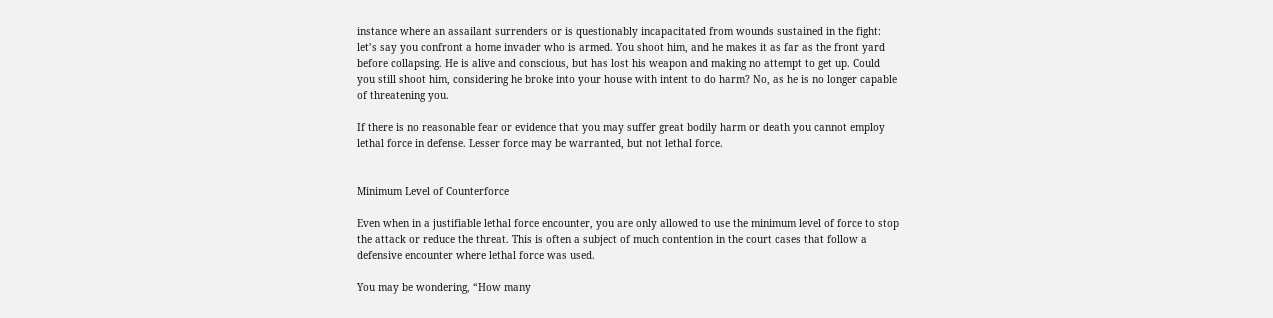instance where an assailant surrenders or is questionably incapacitated from wounds sustained in the fight: let’s say you confront a home invader who is armed. You shoot him, and he makes it as far as the front yard before collapsing. He is alive and conscious, but has lost his weapon and making no attempt to get up. Could you still shoot him, considering he broke into your house with intent to do harm? No, as he is no longer capable of threatening you.

If there is no reasonable fear or evidence that you may suffer great bodily harm or death you cannot employ lethal force in defense. Lesser force may be warranted, but not lethal force.


Minimum Level of Counterforce

Even when in a justifiable lethal force encounter, you are only allowed to use the minimum level of force to stop the attack or reduce the threat. This is often a subject of much contention in the court cases that follow a defensive encounter where lethal force was used.

You may be wondering, “How many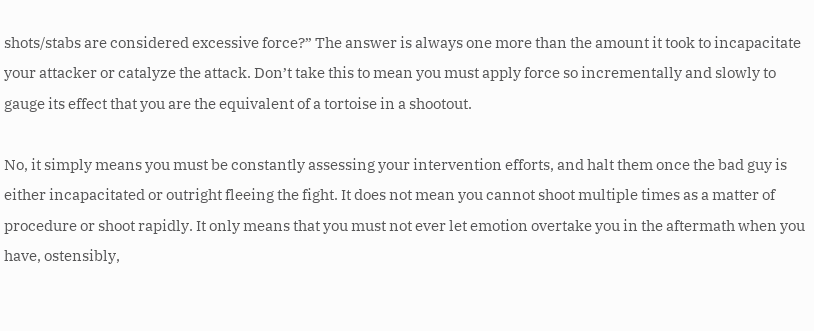shots/stabs are considered excessive force?” The answer is always one more than the amount it took to incapacitate your attacker or catalyze the attack. Don’t take this to mean you must apply force so incrementally and slowly to gauge its effect that you are the equivalent of a tortoise in a shootout.

No, it simply means you must be constantly assessing your intervention efforts, and halt them once the bad guy is either incapacitated or outright fleeing the fight. It does not mean you cannot shoot multiple times as a matter of procedure or shoot rapidly. It only means that you must not ever let emotion overtake you in the aftermath when you have, ostensibly,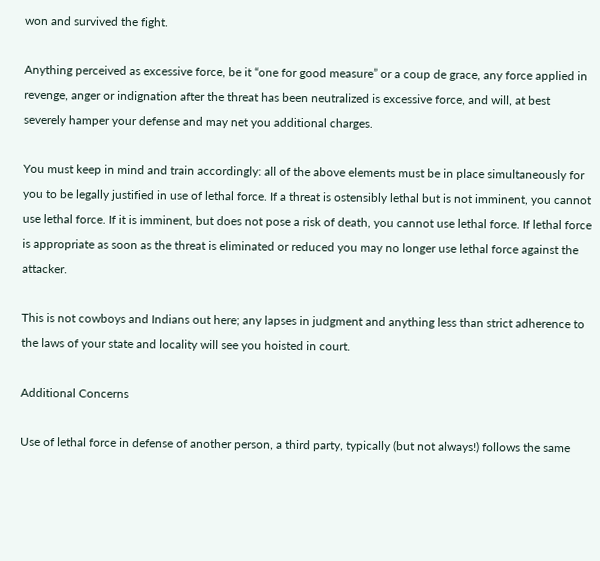won and survived the fight.

Anything perceived as excessive force, be it “one for good measure” or a coup de grace, any force applied in revenge, anger or indignation after the threat has been neutralized is excessive force, and will, at best severely hamper your defense and may net you additional charges.

You must keep in mind and train accordingly: all of the above elements must be in place simultaneously for you to be legally justified in use of lethal force. If a threat is ostensibly lethal but is not imminent, you cannot use lethal force. If it is imminent, but does not pose a risk of death, you cannot use lethal force. If lethal force is appropriate as soon as the threat is eliminated or reduced you may no longer use lethal force against the attacker.

This is not cowboys and Indians out here; any lapses in judgment and anything less than strict adherence to the laws of your state and locality will see you hoisted in court.

Additional Concerns

Use of lethal force in defense of another person, a third party, typically (but not always!) follows the same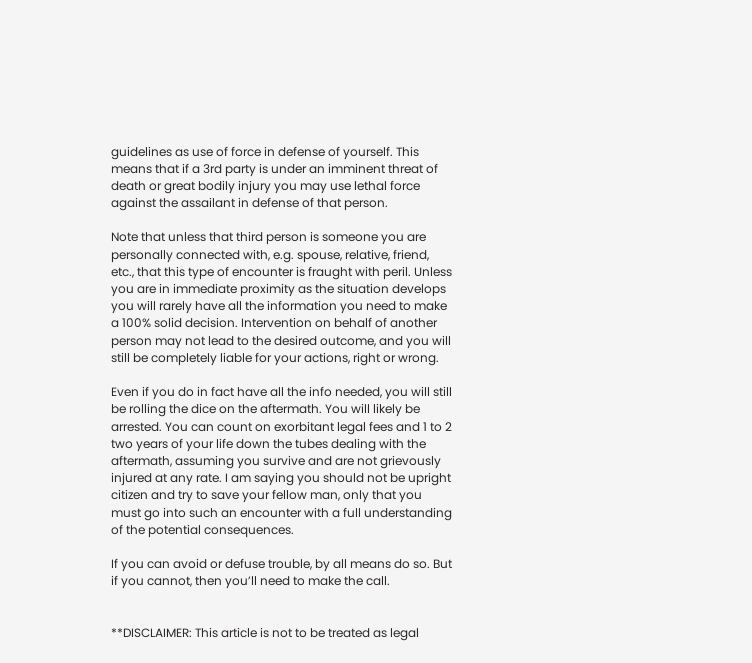guidelines as use of force in defense of yourself. This means that if a 3rd party is under an imminent threat of death or great bodily injury you may use lethal force against the assailant in defense of that person.

Note that unless that third person is someone you are personally connected with, e.g. spouse, relative, friend, etc., that this type of encounter is fraught with peril. Unless you are in immediate proximity as the situation develops you will rarely have all the information you need to make a 100% solid decision. Intervention on behalf of another person may not lead to the desired outcome, and you will still be completely liable for your actions, right or wrong.

Even if you do in fact have all the info needed, you will still be rolling the dice on the aftermath. You will likely be arrested. You can count on exorbitant legal fees and 1 to 2 two years of your life down the tubes dealing with the aftermath, assuming you survive and are not grievously injured at any rate. I am saying you should not be upright citizen and try to save your fellow man, only that you must go into such an encounter with a full understanding of the potential consequences.

If you can avoid or defuse trouble, by all means do so. But if you cannot, then you’ll need to make the call.


**DISCLAIMER: This article is not to be treated as legal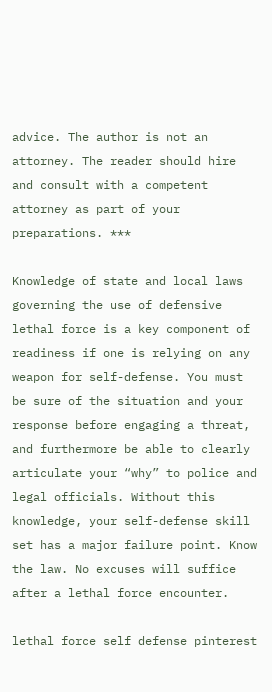advice. The author is not an attorney. The reader should hire and consult with a competent attorney as part of your preparations. ***

Knowledge of state and local laws governing the use of defensive lethal force is a key component of readiness if one is relying on any weapon for self-defense. You must be sure of the situation and your response before engaging a threat, and furthermore be able to clearly articulate your “why” to police and legal officials. Without this knowledge, your self-defense skill set has a major failure point. Know the law. No excuses will suffice after a lethal force encounter.

lethal force self defense pinterest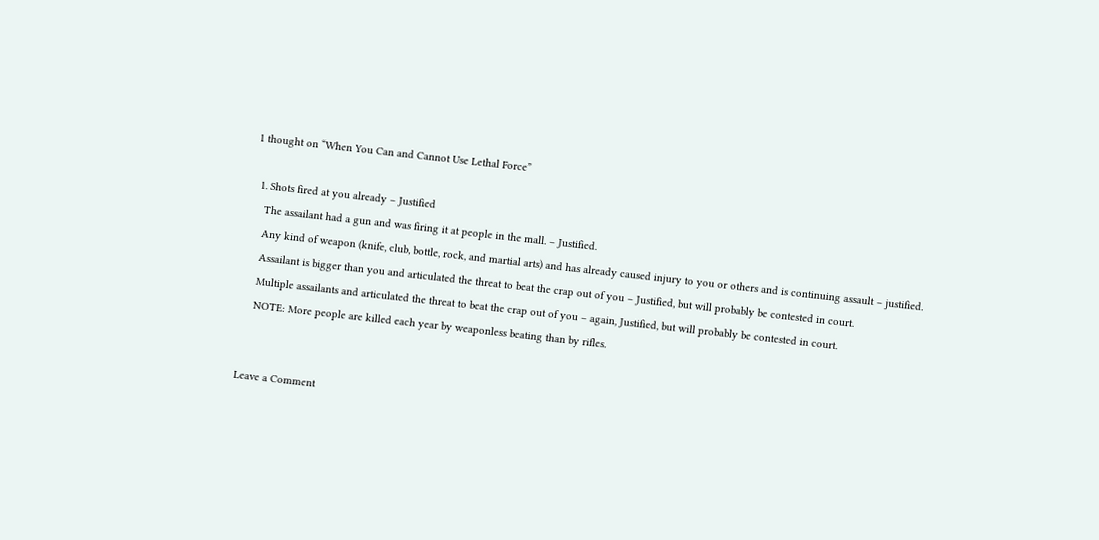1 thought on “When You Can and Cannot Use Lethal Force”

  1. Shots fired at you already – Justified
    The assailant had a gun and was firing it at people in the mall. – Justified.
    Any kind of weapon (knife, club, bottle, rock, and martial arts) and has already caused injury to you or others and is continuing assault – justified.
    Assailant is bigger than you and articulated the threat to beat the crap out of you – Justified, but will probably be contested in court.
    Multiple assailants and articulated the threat to beat the crap out of you – again, Justified, but will probably be contested in court.
    NOTE: More people are killed each year by weaponless beating than by rifles.


Leave a Comment